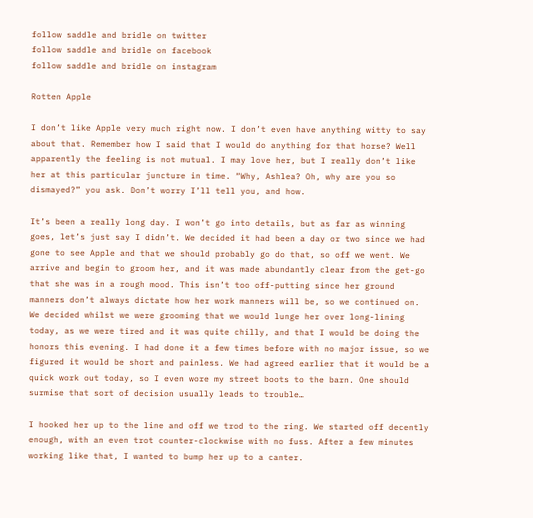follow saddle and bridle on twitter
follow saddle and bridle on facebook
follow saddle and bridle on instagram

Rotten Apple

I don’t like Apple very much right now. I don’t even have anything witty to say about that. Remember how I said that I would do anything for that horse? Well apparently the feeling is not mutual. I may love her, but I really don’t like her at this particular juncture in time. “Why, Ashlea? Oh, why are you so dismayed?” you ask. Don’t worry I’ll tell you, and how.

It’s been a really long day. I won’t go into details, but as far as winning goes, let’s just say I didn’t. We decided it had been a day or two since we had gone to see Apple and that we should probably go do that, so off we went. We arrive and begin to groom her, and it was made abundantly clear from the get-go that she was in a rough mood. This isn’t too off-putting since her ground manners don’t always dictate how her work manners will be, so we continued on. We decided whilst we were grooming that we would lunge her over long-lining today, as we were tired and it was quite chilly, and that I would be doing the honors this evening. I had done it a few times before with no major issue, so we figured it would be short and painless. We had agreed earlier that it would be a quick work out today, so I even wore my street boots to the barn. One should surmise that sort of decision usually leads to trouble…

I hooked her up to the line and off we trod to the ring. We started off decently enough, with an even trot counter-clockwise with no fuss. After a few minutes working like that, I wanted to bump her up to a canter.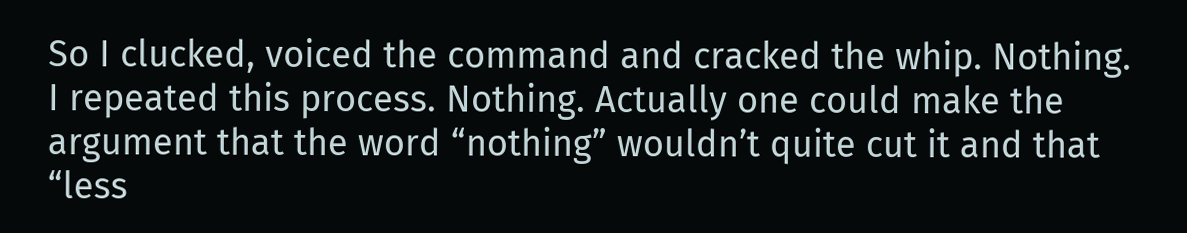So I clucked, voiced the command and cracked the whip. Nothing. I repeated this process. Nothing. Actually one could make the argument that the word “nothing” wouldn’t quite cut it and that “less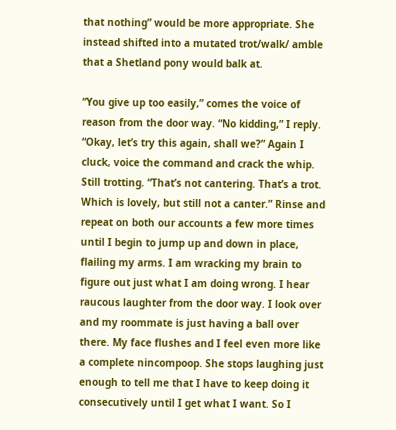that nothing” would be more appropriate. She instead shifted into a mutated trot/walk/ amble that a Shetland pony would balk at.

“You give up too easily,” comes the voice of reason from the door way. “No kidding,” I reply. “Okay, let’s try this again, shall we?” Again I cluck, voice the command and crack the whip. Still trotting. “That’s not cantering. That’s a trot. Which is lovely, but still not a canter.” Rinse and repeat on both our accounts a few more times until I begin to jump up and down in place, flailing my arms. I am wracking my brain to figure out just what I am doing wrong. I hear raucous laughter from the door way. I look over and my roommate is just having a ball over there. My face flushes and I feel even more like a complete nincompoop. She stops laughing just enough to tell me that I have to keep doing it consecutively until I get what I want. So I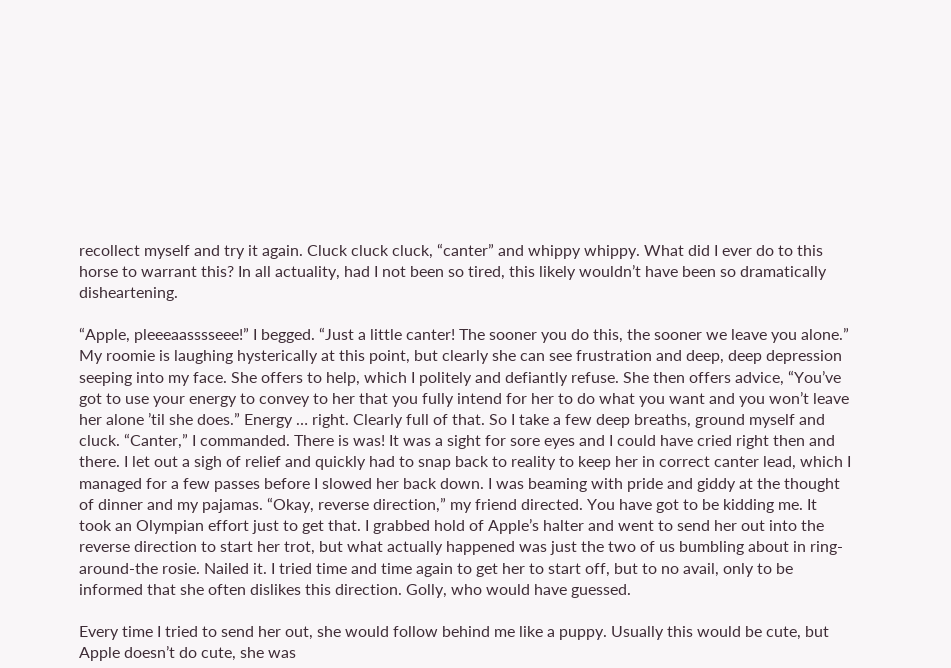recollect myself and try it again. Cluck cluck cluck, “canter” and whippy whippy. What did I ever do to this horse to warrant this? In all actuality, had I not been so tired, this likely wouldn’t have been so dramatically disheartening.

“Apple, pleeeaasssseee!” I begged. “Just a little canter! The sooner you do this, the sooner we leave you alone.” My roomie is laughing hysterically at this point, but clearly she can see frustration and deep, deep depression seeping into my face. She offers to help, which I politely and defiantly refuse. She then offers advice, “You’ve got to use your energy to convey to her that you fully intend for her to do what you want and you won’t leave her alone ’til she does.” Energy … right. Clearly full of that. So I take a few deep breaths, ground myself and cluck. “Canter,” I commanded. There is was! It was a sight for sore eyes and I could have cried right then and there. I let out a sigh of relief and quickly had to snap back to reality to keep her in correct canter lead, which I managed for a few passes before I slowed her back down. I was beaming with pride and giddy at the thought of dinner and my pajamas. “Okay, reverse direction,” my friend directed. You have got to be kidding me. It took an Olympian effort just to get that. I grabbed hold of Apple’s halter and went to send her out into the reverse direction to start her trot, but what actually happened was just the two of us bumbling about in ring-around-the rosie. Nailed it. I tried time and time again to get her to start off, but to no avail, only to be informed that she often dislikes this direction. Golly, who would have guessed.

Every time I tried to send her out, she would follow behind me like a puppy. Usually this would be cute, but Apple doesn’t do cute, she was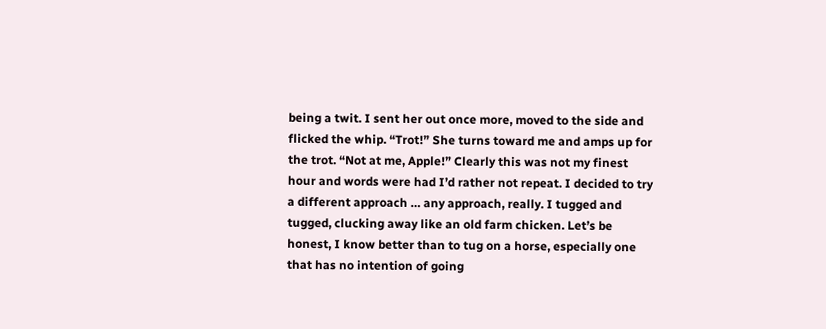being a twit. I sent her out once more, moved to the side and flicked the whip. “Trot!” She turns toward me and amps up for the trot. “Not at me, Apple!” Clearly this was not my finest hour and words were had I’d rather not repeat. I decided to try a different approach … any approach, really. I tugged and tugged, clucking away like an old farm chicken. Let’s be honest, I know better than to tug on a horse, especially one that has no intention of going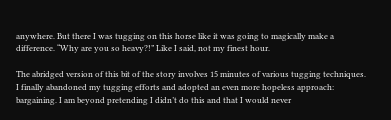anywhere. But there I was tugging on this horse like it was going to magically make a difference. “Why are you so heavy?!” Like I said, not my finest hour.

The abridged version of this bit of the story involves 15 minutes of various tugging techniques. I finally abandoned my tugging efforts and adopted an even more hopeless approach: bargaining. I am beyond pretending I didn’t do this and that I would never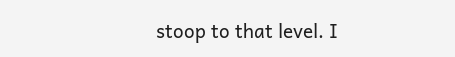stoop to that level. I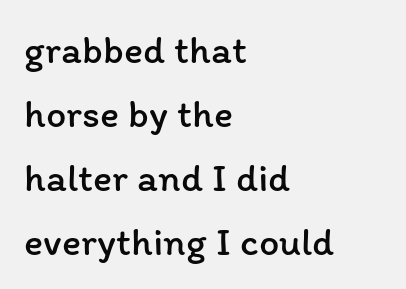grabbed that horse by the halter and I did everything I could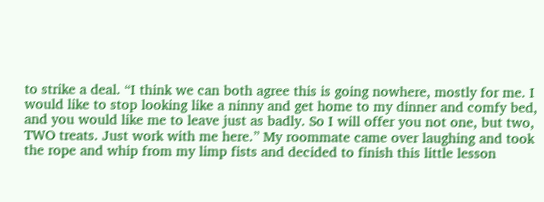to strike a deal. “I think we can both agree this is going nowhere, mostly for me. I would like to stop looking like a ninny and get home to my dinner and comfy bed, and you would like me to leave just as badly. So I will offer you not one, but two, TWO treats. Just work with me here.” My roommate came over laughing and took the rope and whip from my limp fists and decided to finish this little lesson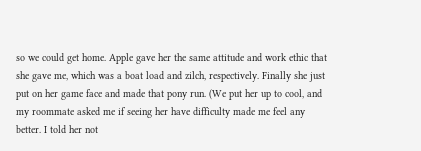so we could get home. Apple gave her the same attitude and work ethic that she gave me, which was a boat load and zilch, respectively. Finally she just put on her game face and made that pony run. (We put her up to cool, and my roommate asked me if seeing her have difficulty made me feel any better. I told her not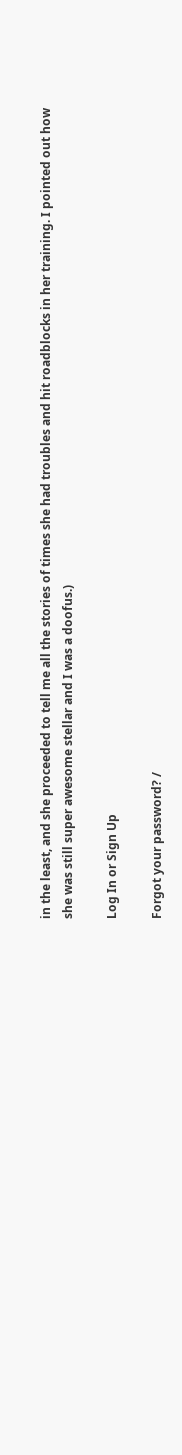in the least, and she proceeded to tell me all the stories of times she had troubles and hit roadblocks in her training. I pointed out how she was still super awesome stellar and I was a doofus.)

Log In or Sign Up

Forgot your password? /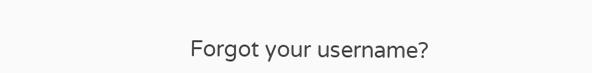Forgot your username?